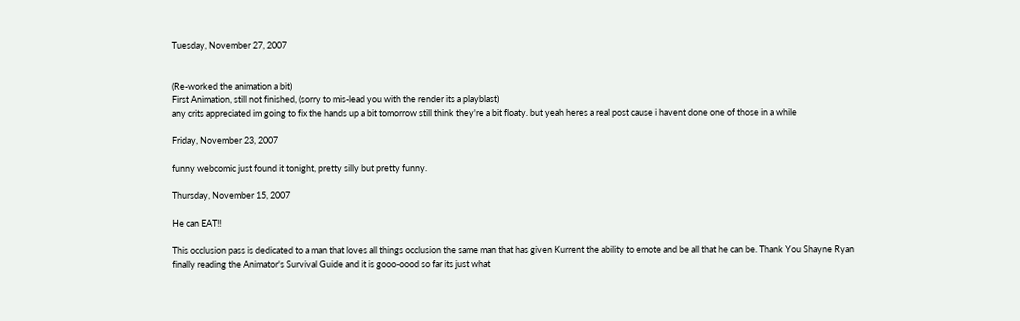Tuesday, November 27, 2007


(Re-worked the animation a bit)
First Animation, still not finished, (sorry to mis-lead you with the render its a playblast)
any crits appreciated im going to fix the hands up a bit tomorrow still think they're a bit floaty. but yeah heres a real post cause i havent done one of those in a while

Friday, November 23, 2007

funny webcomic just found it tonight, pretty silly but pretty funny.

Thursday, November 15, 2007

He can EAT!!

This occlusion pass is dedicated to a man that loves all things occlusion the same man that has given Kurrent the ability to emote and be all that he can be. Thank You Shayne Ryan
finally reading the Animator's Survival Guide and it is gooo-oood so far its just what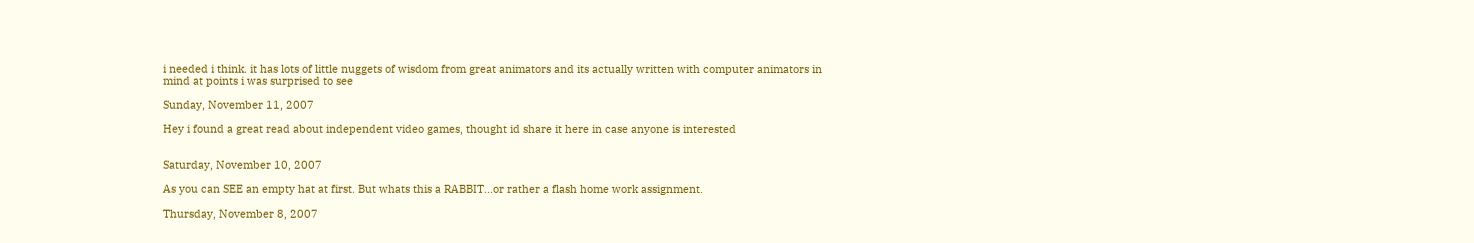i needed i think. it has lots of little nuggets of wisdom from great animators and its actually written with computer animators in mind at points i was surprised to see

Sunday, November 11, 2007

Hey i found a great read about independent video games, thought id share it here in case anyone is interested


Saturday, November 10, 2007

As you can SEE an empty hat at first. But whats this a RABBIT...or rather a flash home work assignment.

Thursday, November 8, 2007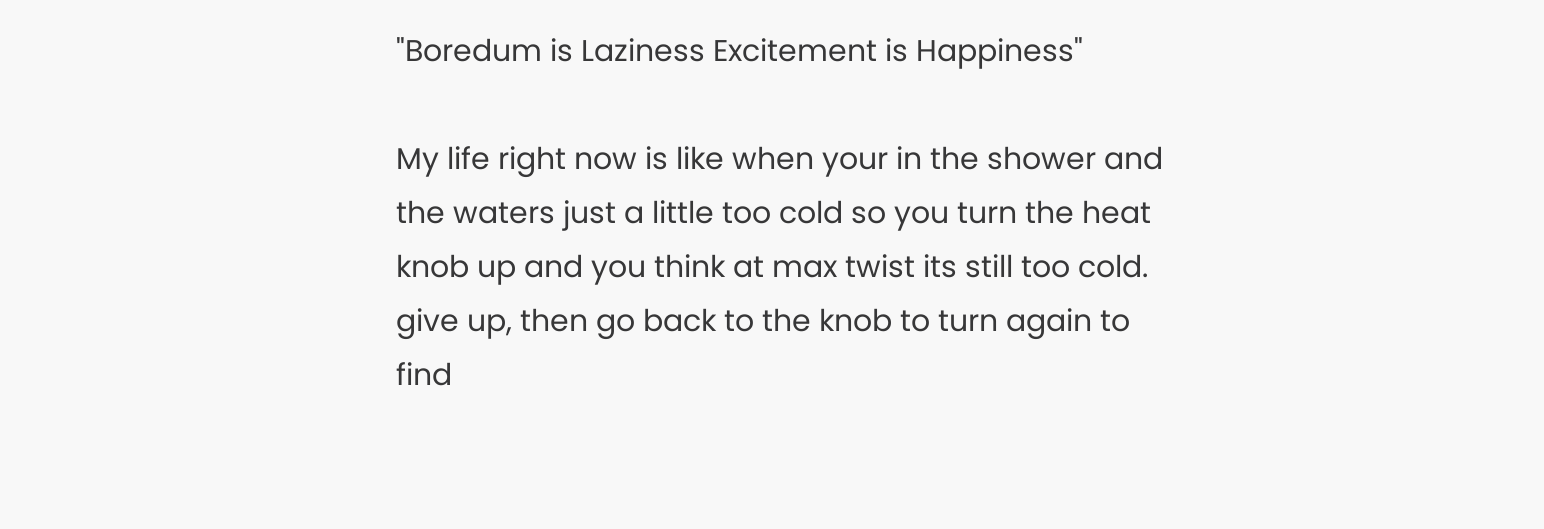"Boredum is Laziness Excitement is Happiness"

My life right now is like when your in the shower and the waters just a little too cold so you turn the heat knob up and you think at max twist its still too cold. give up, then go back to the knob to turn again to find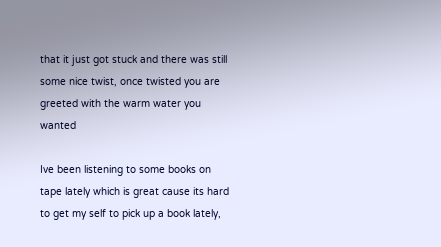that it just got stuck and there was still some nice twist, once twisted you are greeted with the warm water you wanted

Ive been listening to some books on tape lately which is great cause its hard to get my self to pick up a book lately,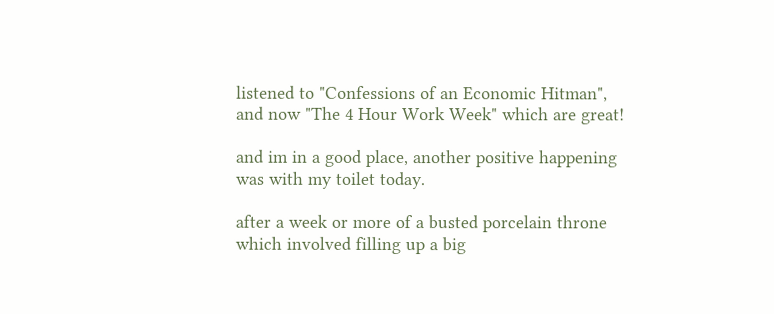listened to "Confessions of an Economic Hitman", and now "The 4 Hour Work Week" which are great!

and im in a good place, another positive happening was with my toilet today.

after a week or more of a busted porcelain throne which involved filling up a big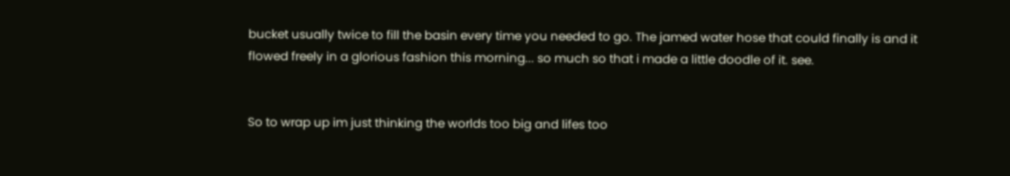bucket usually twice to fill the basin every time you needed to go. The jamed water hose that could finally is and it flowed freely in a glorious fashion this morning... so much so that i made a little doodle of it. see.


So to wrap up im just thinking the worlds too big and lifes too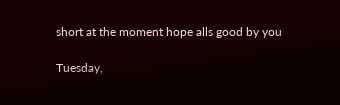short at the moment hope alls good by you

Tuesday,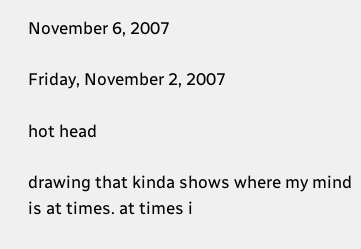November 6, 2007

Friday, November 2, 2007

hot head

drawing that kinda shows where my mind is at times. at times i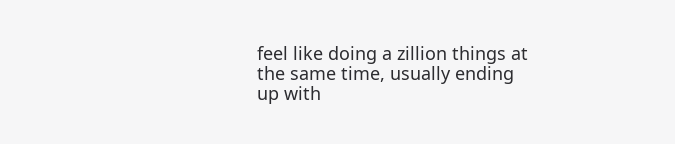feel like doing a zillion things at the same time, usually ending up with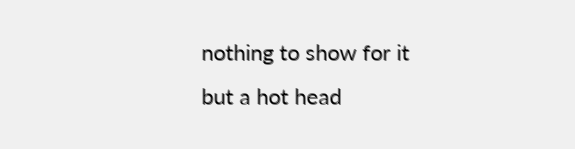nothing to show for it but a hot head